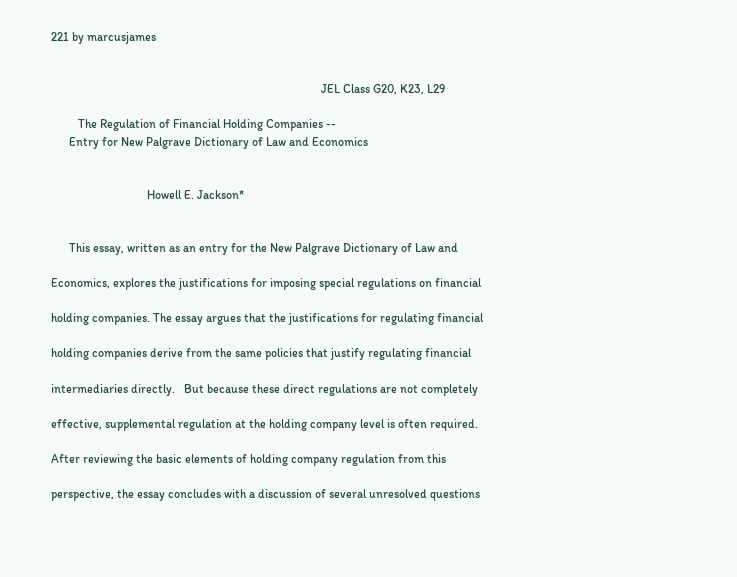221 by marcusjames


                                                                                          JEL Class G20, K23, L29

         The Regulation of Financial Holding Companies --
      Entry for New Palgrave Dictionary of Law and Economics


                                Howell E. Jackson*


      This essay, written as an entry for the New Palgrave Dictionary of Law and

Economics, explores the justifications for imposing special regulations on financial

holding companies. The essay argues that the justifications for regulating financial

holding companies derive from the same policies that justify regulating financial

intermediaries directly.   But because these direct regulations are not completely

effective, supplemental regulation at the holding company level is often required.

After reviewing the basic elements of holding company regulation from this

perspective, the essay concludes with a discussion of several unresolved questions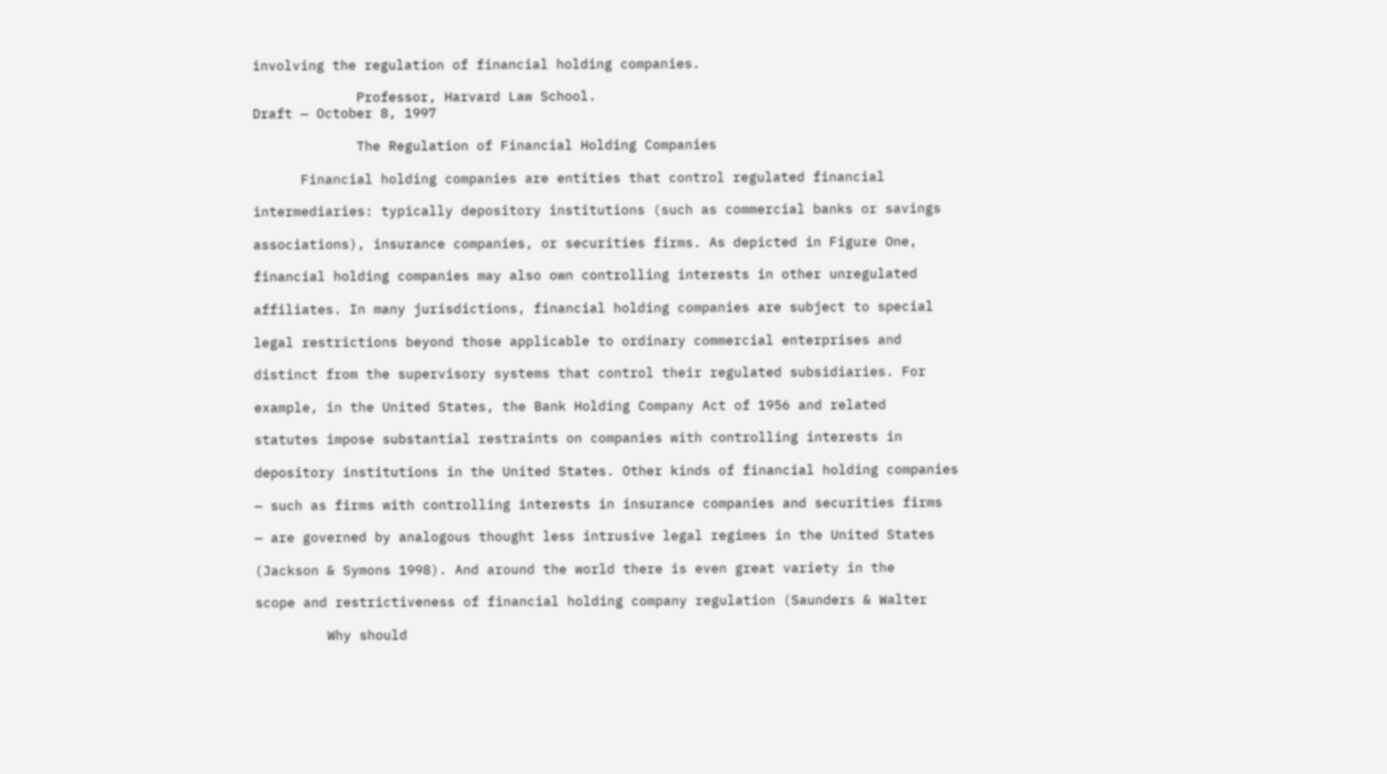involving the regulation of financial holding companies.

             Professor, Harvard Law School.
Draft — October 8, 1997

             The Regulation of Financial Holding Companies

      Financial holding companies are entities that control regulated financial

intermediaries: typically depository institutions (such as commercial banks or savings

associations), insurance companies, or securities firms. As depicted in Figure One,

financial holding companies may also own controlling interests in other unregulated

affiliates. In many jurisdictions, financial holding companies are subject to special

legal restrictions beyond those applicable to ordinary commercial enterprises and

distinct from the supervisory systems that control their regulated subsidiaries. For

example, in the United States, the Bank Holding Company Act of 1956 and related

statutes impose substantial restraints on companies with controlling interests in

depository institutions in the United States. Other kinds of financial holding companies

— such as firms with controlling interests in insurance companies and securities firms

— are governed by analogous thought less intrusive legal regimes in the United States

(Jackson & Symons 1998). And around the world there is even great variety in the

scope and restrictiveness of financial holding company regulation (Saunders & Walter

         Why should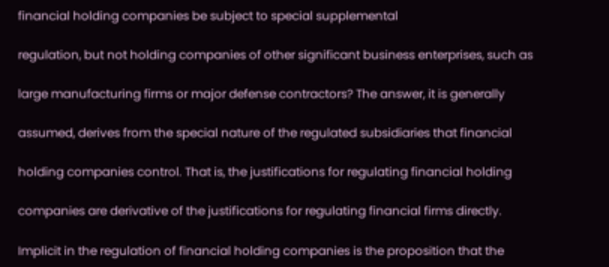financial holding companies be subject to special supplemental

regulation, but not holding companies of other significant business enterprises, such as

large manufacturing firms or major defense contractors? The answer, it is generally

assumed, derives from the special nature of the regulated subsidiaries that financial

holding companies control. That is, the justifications for regulating financial holding

companies are derivative of the justifications for regulating financial firms directly.

Implicit in the regulation of financial holding companies is the proposition that the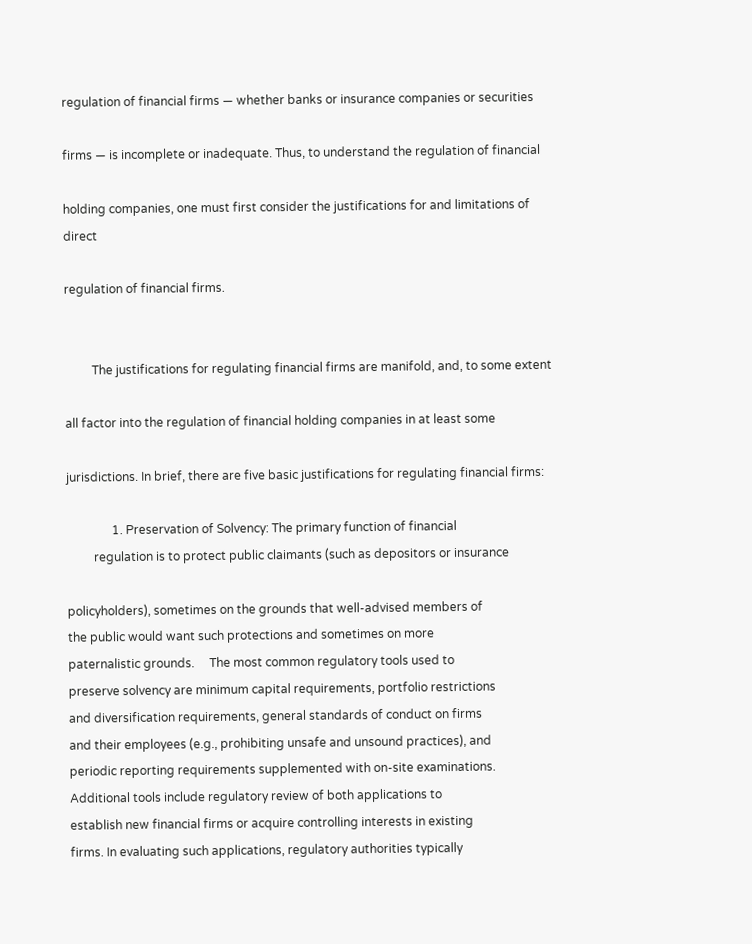regulation of financial firms — whether banks or insurance companies or securities

firms — is incomplete or inadequate. Thus, to understand the regulation of financial

holding companies, one must first consider the justifications for and limitations of direct

regulation of financial firms.


         The justifications for regulating financial firms are manifold, and, to some extent

all factor into the regulation of financial holding companies in at least some

jurisdictions. In brief, there are five basic justifications for regulating financial firms:

               1. Preservation of Solvency: The primary function of financial
         regulation is to protect public claimants (such as depositors or insurance

policyholders), sometimes on the grounds that well-advised members of
the public would want such protections and sometimes on more
paternalistic grounds.     The most common regulatory tools used to
preserve solvency are minimum capital requirements, portfolio restrictions
and diversification requirements, general standards of conduct on firms
and their employees (e.g., prohibiting unsafe and unsound practices), and
periodic reporting requirements supplemented with on-site examinations.
Additional tools include regulatory review of both applications to
establish new financial firms or acquire controlling interests in existing
firms. In evaluating such applications, regulatory authorities typically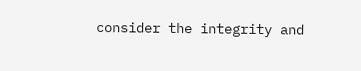consider the integrity and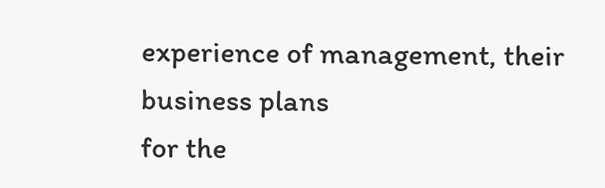experience of management, their business plans
for the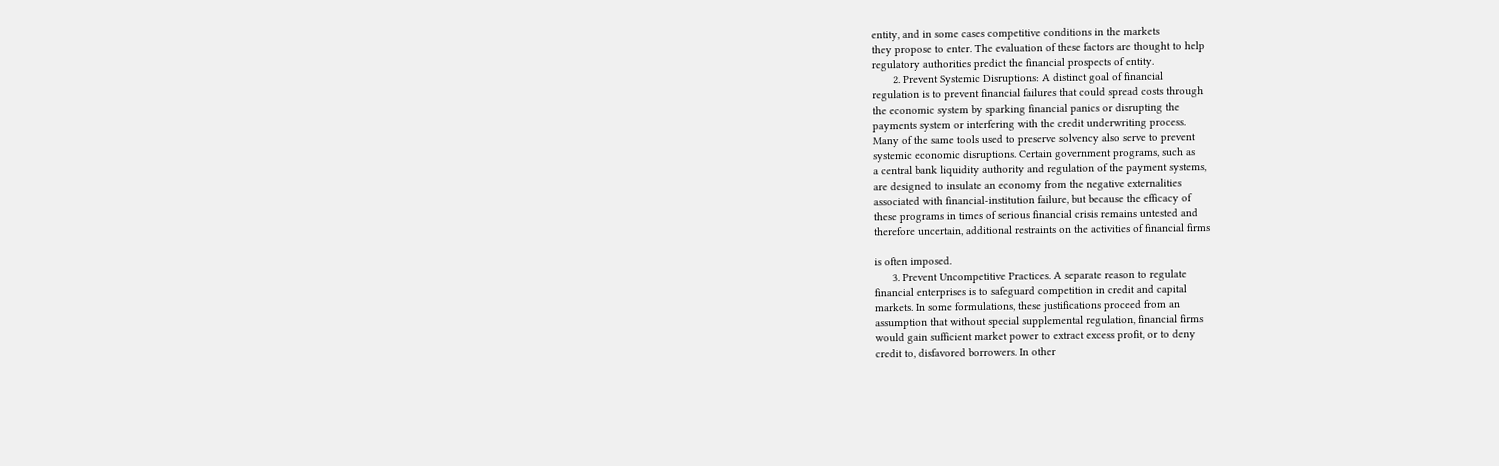entity, and in some cases competitive conditions in the markets
they propose to enter. The evaluation of these factors are thought to help
regulatory authorities predict the financial prospects of entity.
       2. Prevent Systemic Disruptions: A distinct goal of financial
regulation is to prevent financial failures that could spread costs through
the economic system by sparking financial panics or disrupting the
payments system or interfering with the credit underwriting process.
Many of the same tools used to preserve solvency also serve to prevent
systemic economic disruptions. Certain government programs, such as
a central bank liquidity authority and regulation of the payment systems,
are designed to insulate an economy from the negative externalities
associated with financial-institution failure, but because the efficacy of
these programs in times of serious financial crisis remains untested and
therefore uncertain, additional restraints on the activities of financial firms

is often imposed.
      3. Prevent Uncompetitive Practices. A separate reason to regulate
financial enterprises is to safeguard competition in credit and capital
markets. In some formulations, these justifications proceed from an
assumption that without special supplemental regulation, financial firms
would gain sufficient market power to extract excess profit, or to deny
credit to, disfavored borrowers. In other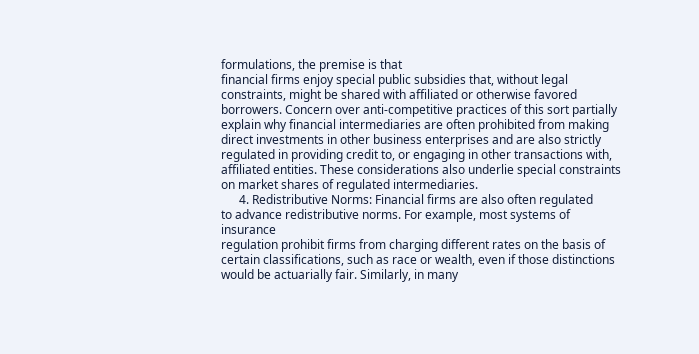formulations, the premise is that
financial firms enjoy special public subsidies that, without legal
constraints, might be shared with affiliated or otherwise favored
borrowers. Concern over anti-competitive practices of this sort partially
explain why financial intermediaries are often prohibited from making
direct investments in other business enterprises and are also strictly
regulated in providing credit to, or engaging in other transactions with,
affiliated entities. These considerations also underlie special constraints
on market shares of regulated intermediaries.
      4. Redistributive Norms: Financial firms are also often regulated
to advance redistributive norms. For example, most systems of insurance
regulation prohibit firms from charging different rates on the basis of
certain classifications, such as race or wealth, even if those distinctions
would be actuarially fair. Similarly, in many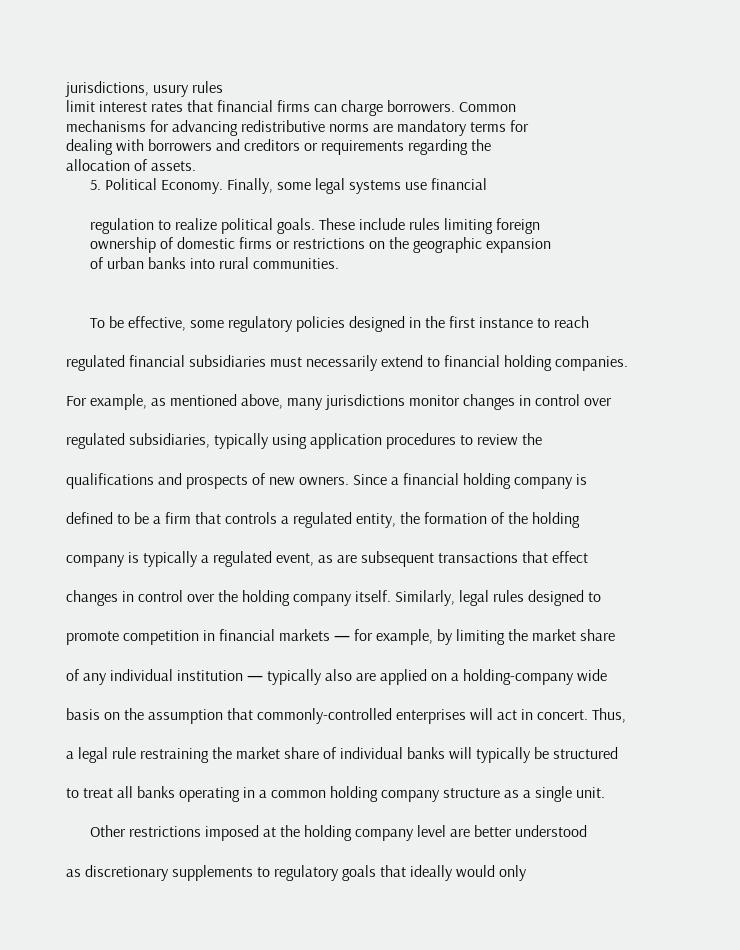jurisdictions, usury rules
limit interest rates that financial firms can charge borrowers. Common
mechanisms for advancing redistributive norms are mandatory terms for
dealing with borrowers and creditors or requirements regarding the
allocation of assets.
      5. Political Economy. Finally, some legal systems use financial

      regulation to realize political goals. These include rules limiting foreign
      ownership of domestic firms or restrictions on the geographic expansion
      of urban banks into rural communities.


      To be effective, some regulatory policies designed in the first instance to reach

regulated financial subsidiaries must necessarily extend to financial holding companies.

For example, as mentioned above, many jurisdictions monitor changes in control over

regulated subsidiaries, typically using application procedures to review the

qualifications and prospects of new owners. Since a financial holding company is

defined to be a firm that controls a regulated entity, the formation of the holding

company is typically a regulated event, as are subsequent transactions that effect

changes in control over the holding company itself. Similarly, legal rules designed to

promote competition in financial markets — for example, by limiting the market share

of any individual institution — typically also are applied on a holding-company wide

basis on the assumption that commonly-controlled enterprises will act in concert. Thus,

a legal rule restraining the market share of individual banks will typically be structured

to treat all banks operating in a common holding company structure as a single unit.

      Other restrictions imposed at the holding company level are better understood

as discretionary supplements to regulatory goals that ideally would only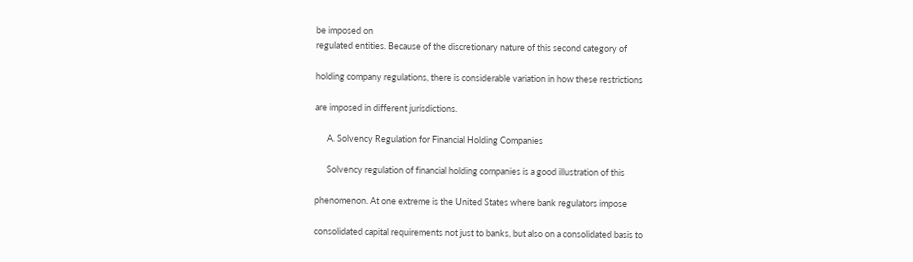be imposed on
regulated entities. Because of the discretionary nature of this second category of

holding company regulations, there is considerable variation in how these restrictions

are imposed in different jurisdictions.

      A. Solvency Regulation for Financial Holding Companies

      Solvency regulation of financial holding companies is a good illustration of this

phenomenon. At one extreme is the United States where bank regulators impose

consolidated capital requirements not just to banks, but also on a consolidated basis to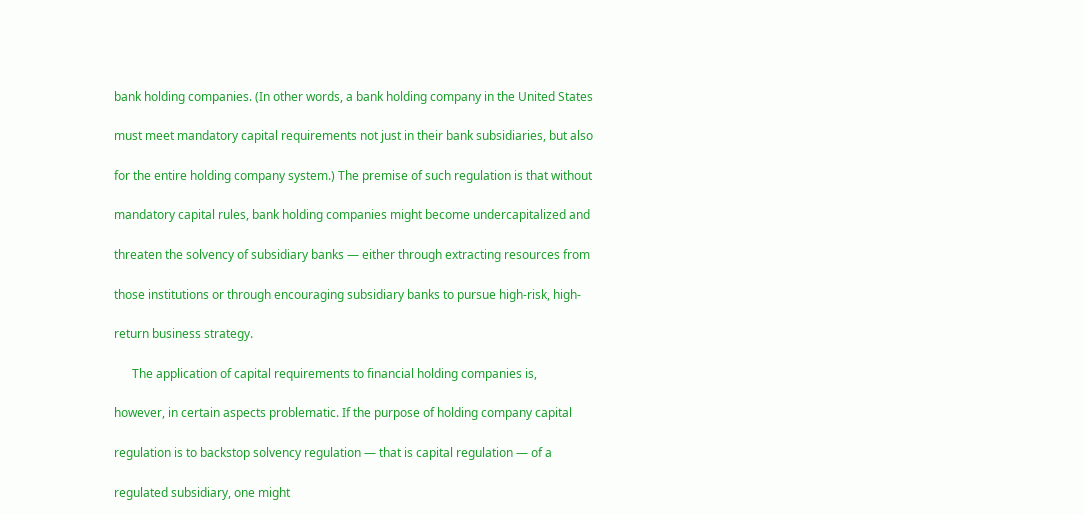bank holding companies. (In other words, a bank holding company in the United States

must meet mandatory capital requirements not just in their bank subsidiaries, but also

for the entire holding company system.) The premise of such regulation is that without

mandatory capital rules, bank holding companies might become undercapitalized and

threaten the solvency of subsidiary banks — either through extracting resources from

those institutions or through encouraging subsidiary banks to pursue high-risk, high-

return business strategy.

      The application of capital requirements to financial holding companies is,

however, in certain aspects problematic. If the purpose of holding company capital

regulation is to backstop solvency regulation — that is capital regulation — of a

regulated subsidiary, one might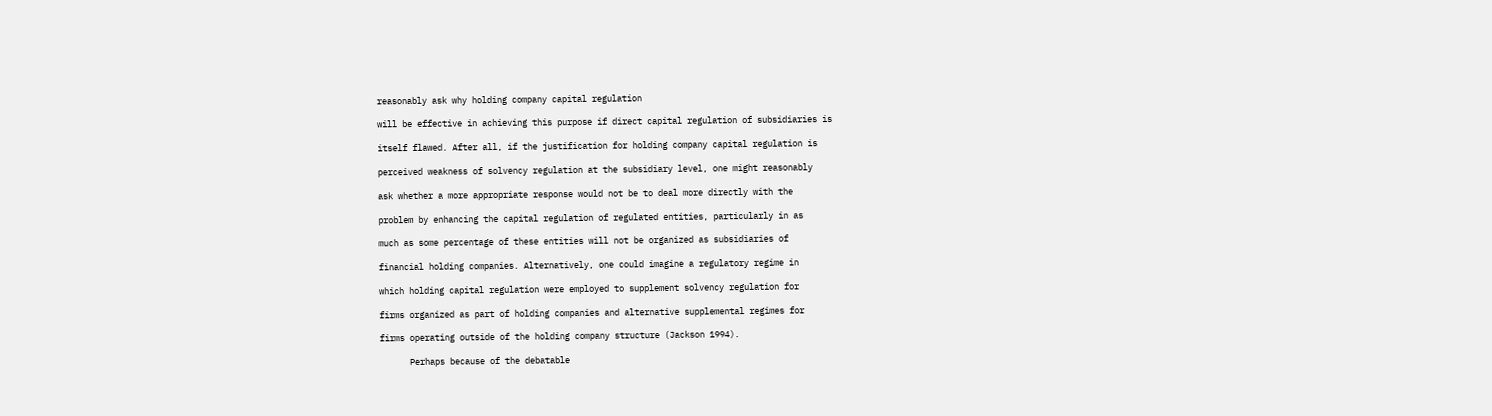reasonably ask why holding company capital regulation

will be effective in achieving this purpose if direct capital regulation of subsidiaries is

itself flawed. After all, if the justification for holding company capital regulation is

perceived weakness of solvency regulation at the subsidiary level, one might reasonably

ask whether a more appropriate response would not be to deal more directly with the

problem by enhancing the capital regulation of regulated entities, particularly in as

much as some percentage of these entities will not be organized as subsidiaries of

financial holding companies. Alternatively, one could imagine a regulatory regime in

which holding capital regulation were employed to supplement solvency regulation for

firms organized as part of holding companies and alternative supplemental regimes for

firms operating outside of the holding company structure (Jackson 1994).

      Perhaps because of the debatable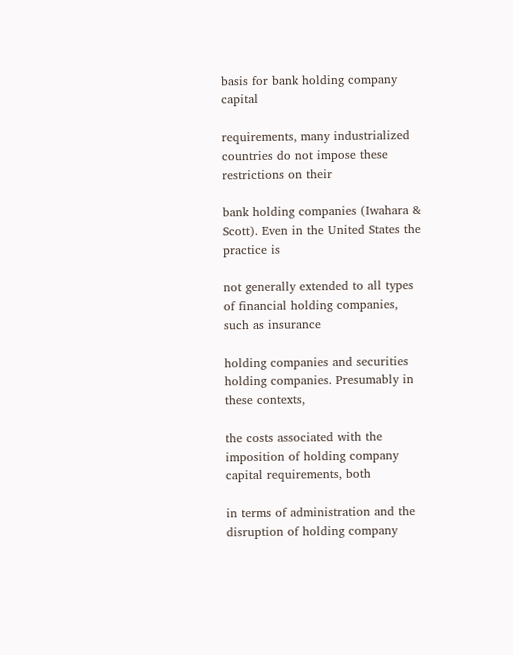basis for bank holding company capital

requirements, many industrialized countries do not impose these restrictions on their

bank holding companies (Iwahara & Scott). Even in the United States the practice is

not generally extended to all types of financial holding companies, such as insurance

holding companies and securities holding companies. Presumably in these contexts,

the costs associated with the imposition of holding company capital requirements, both

in terms of administration and the disruption of holding company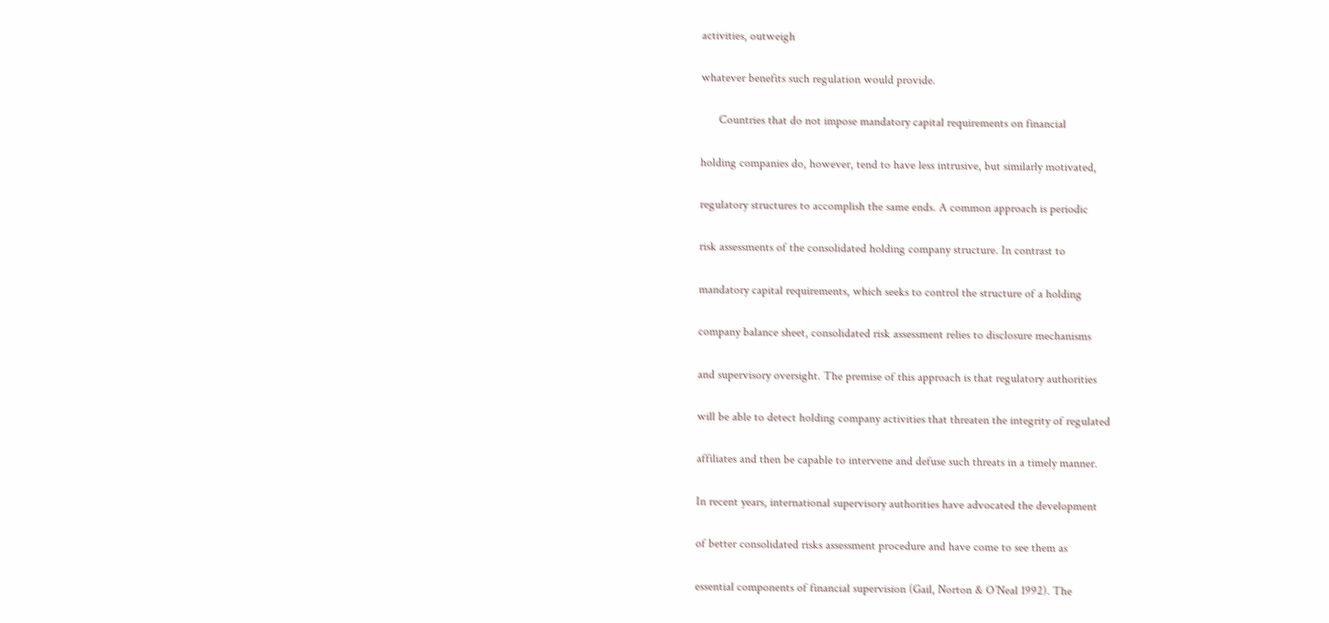activities, outweigh

whatever benefits such regulation would provide.

      Countries that do not impose mandatory capital requirements on financial

holding companies do, however, tend to have less intrusive, but similarly motivated,

regulatory structures to accomplish the same ends. A common approach is periodic

risk assessments of the consolidated holding company structure. In contrast to

mandatory capital requirements, which seeks to control the structure of a holding

company balance sheet, consolidated risk assessment relies to disclosure mechanisms

and supervisory oversight. The premise of this approach is that regulatory authorities

will be able to detect holding company activities that threaten the integrity of regulated

affiliates and then be capable to intervene and defuse such threats in a timely manner.

In recent years, international supervisory authorities have advocated the development

of better consolidated risks assessment procedure and have come to see them as

essential components of financial supervision (Gail, Norton & O’Neal 1992). The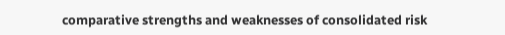comparative strengths and weaknesses of consolidated risk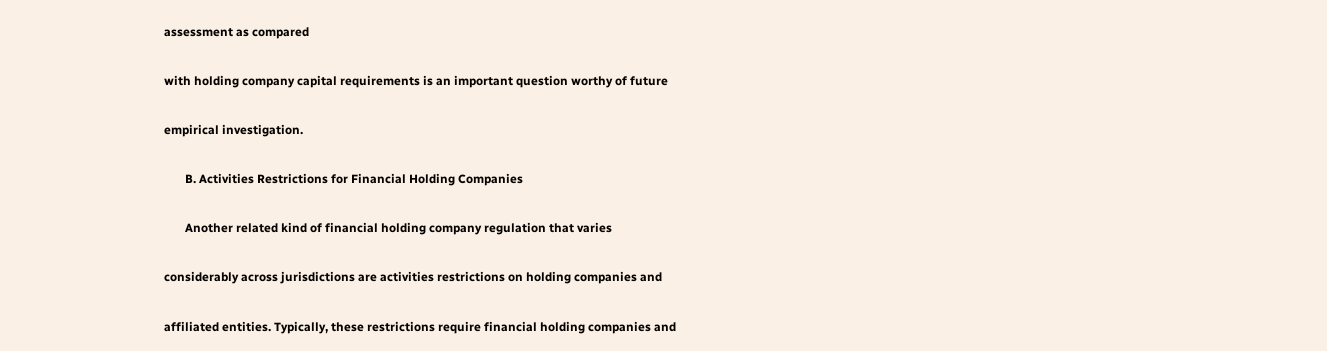assessment as compared

with holding company capital requirements is an important question worthy of future

empirical investigation.

       B. Activities Restrictions for Financial Holding Companies

       Another related kind of financial holding company regulation that varies

considerably across jurisdictions are activities restrictions on holding companies and

affiliated entities. Typically, these restrictions require financial holding companies and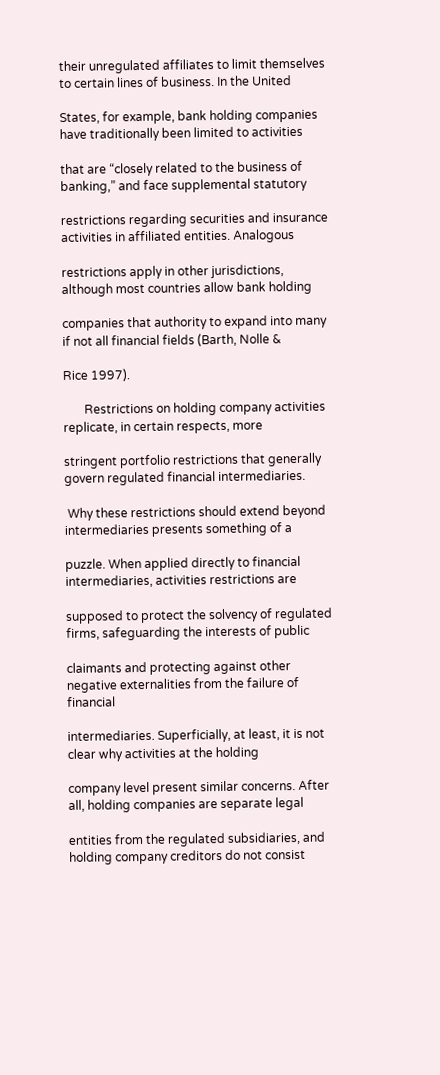their unregulated affiliates to limit themselves to certain lines of business. In the United

States, for example, bank holding companies have traditionally been limited to activities

that are “closely related to the business of banking,” and face supplemental statutory

restrictions regarding securities and insurance activities in affiliated entities. Analogous

restrictions apply in other jurisdictions, although most countries allow bank holding

companies that authority to expand into many if not all financial fields (Barth, Nolle &

Rice 1997).

       Restrictions on holding company activities replicate, in certain respects, more

stringent portfolio restrictions that generally govern regulated financial intermediaries.

 Why these restrictions should extend beyond intermediaries presents something of a

puzzle. When applied directly to financial intermediaries, activities restrictions are

supposed to protect the solvency of regulated firms, safeguarding the interests of public

claimants and protecting against other negative externalities from the failure of financial

intermediaries. Superficially, at least, it is not clear why activities at the holding

company level present similar concerns. After all, holding companies are separate legal

entities from the regulated subsidiaries, and holding company creditors do not consist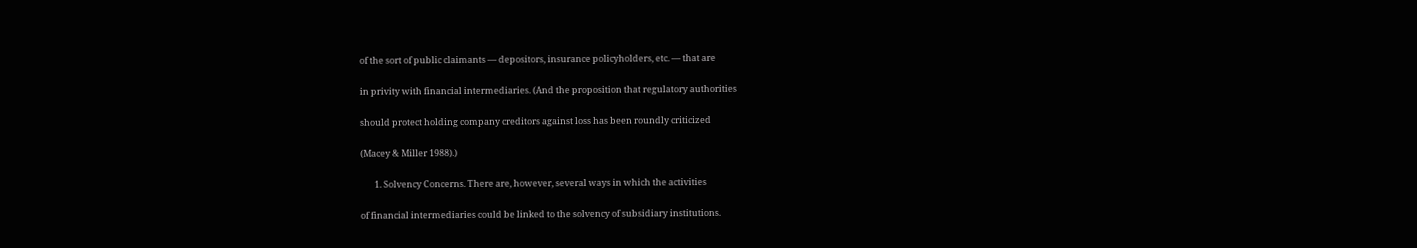of the sort of public claimants — depositors, insurance policyholders, etc. — that are

in privity with financial intermediaries. (And the proposition that regulatory authorities

should protect holding company creditors against loss has been roundly criticized

(Macey & Miller 1988).)

       1. Solvency Concerns. There are, however, several ways in which the activities

of financial intermediaries could be linked to the solvency of subsidiary institutions.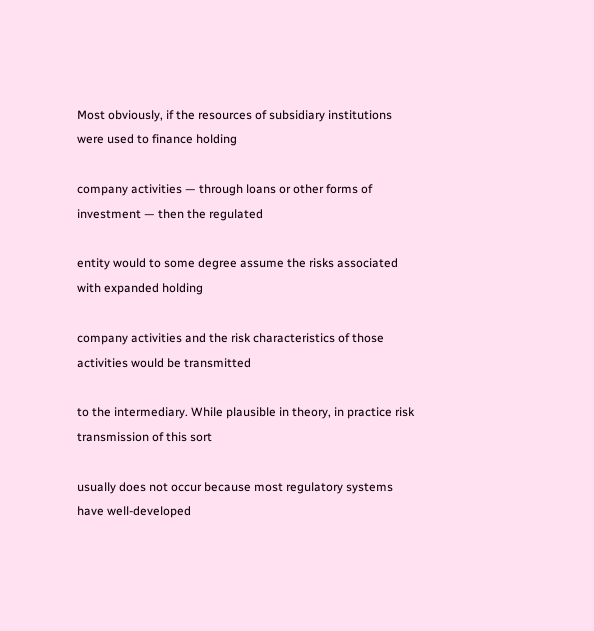Most obviously, if the resources of subsidiary institutions were used to finance holding

company activities — through loans or other forms of investment — then the regulated

entity would to some degree assume the risks associated with expanded holding

company activities and the risk characteristics of those activities would be transmitted

to the intermediary. While plausible in theory, in practice risk transmission of this sort

usually does not occur because most regulatory systems have well-developed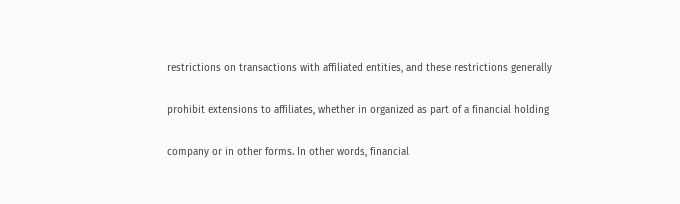restrictions on transactions with affiliated entities, and these restrictions generally

prohibit extensions to affiliates, whether in organized as part of a financial holding

company or in other forms. In other words, financial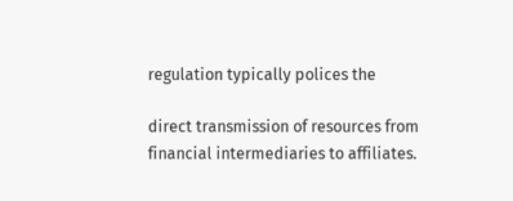regulation typically polices the

direct transmission of resources from financial intermediaries to affiliates.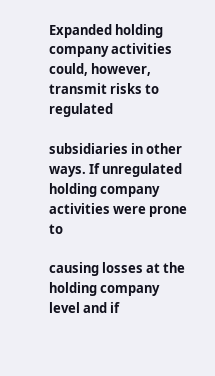Expanded holding company activities could, however, transmit risks to regulated

subsidiaries in other ways. If unregulated holding company activities were prone to

causing losses at the holding company level and if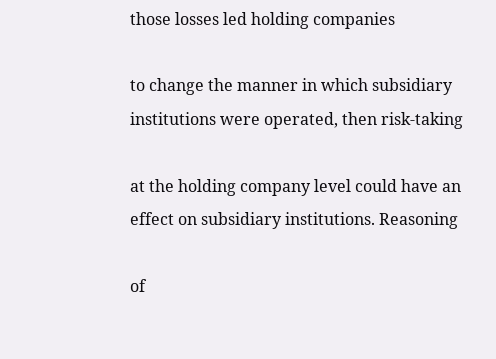those losses led holding companies

to change the manner in which subsidiary institutions were operated, then risk-taking

at the holding company level could have an effect on subsidiary institutions. Reasoning

of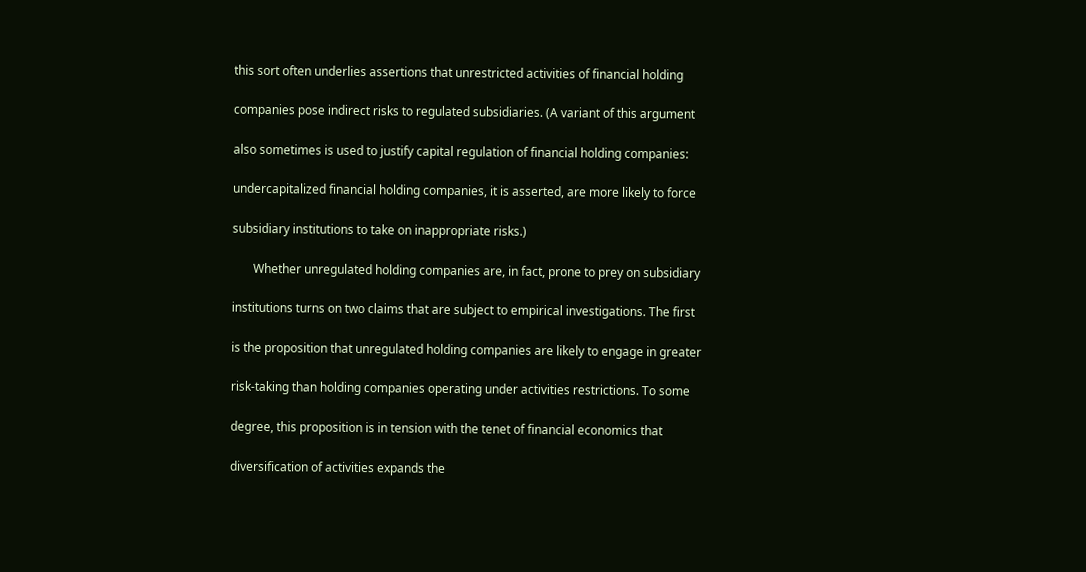this sort often underlies assertions that unrestricted activities of financial holding

companies pose indirect risks to regulated subsidiaries. (A variant of this argument

also sometimes is used to justify capital regulation of financial holding companies:

undercapitalized financial holding companies, it is asserted, are more likely to force

subsidiary institutions to take on inappropriate risks.)

       Whether unregulated holding companies are, in fact, prone to prey on subsidiary

institutions turns on two claims that are subject to empirical investigations. The first

is the proposition that unregulated holding companies are likely to engage in greater

risk-taking than holding companies operating under activities restrictions. To some

degree, this proposition is in tension with the tenet of financial economics that

diversification of activities expands the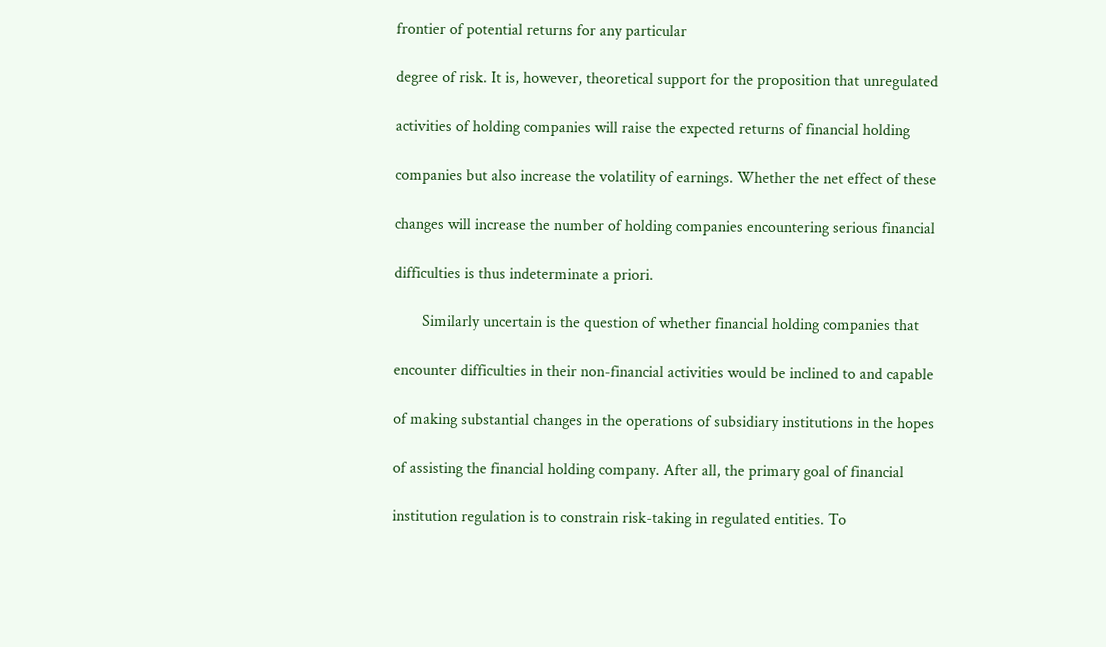frontier of potential returns for any particular

degree of risk. It is, however, theoretical support for the proposition that unregulated

activities of holding companies will raise the expected returns of financial holding

companies but also increase the volatility of earnings. Whether the net effect of these

changes will increase the number of holding companies encountering serious financial

difficulties is thus indeterminate a priori.

       Similarly uncertain is the question of whether financial holding companies that

encounter difficulties in their non-financial activities would be inclined to and capable

of making substantial changes in the operations of subsidiary institutions in the hopes

of assisting the financial holding company. After all, the primary goal of financial

institution regulation is to constrain risk-taking in regulated entities. To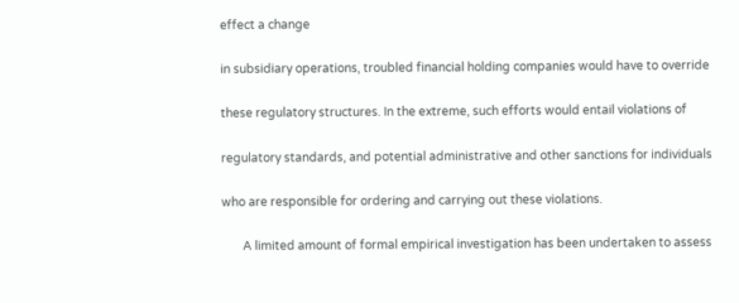effect a change

in subsidiary operations, troubled financial holding companies would have to override

these regulatory structures. In the extreme, such efforts would entail violations of

regulatory standards, and potential administrative and other sanctions for individuals

who are responsible for ordering and carrying out these violations.

       A limited amount of formal empirical investigation has been undertaken to assess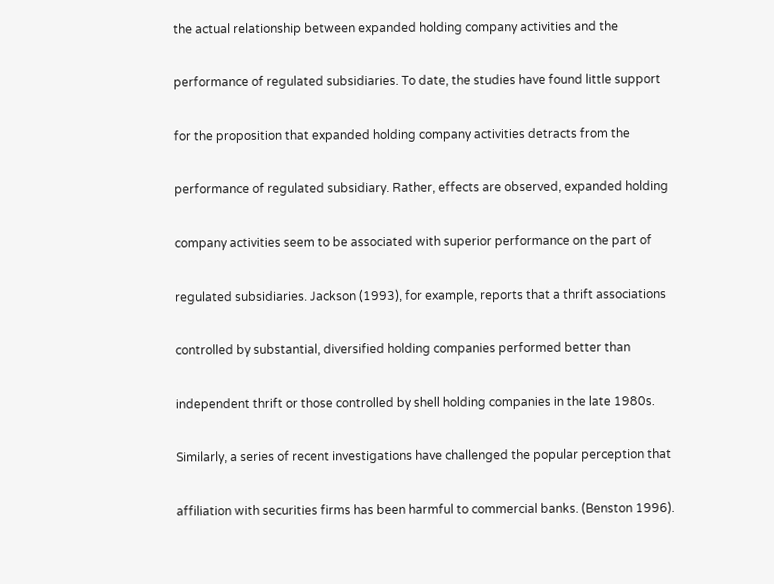the actual relationship between expanded holding company activities and the

performance of regulated subsidiaries. To date, the studies have found little support

for the proposition that expanded holding company activities detracts from the

performance of regulated subsidiary. Rather, effects are observed, expanded holding

company activities seem to be associated with superior performance on the part of

regulated subsidiaries. Jackson (1993), for example, reports that a thrift associations

controlled by substantial, diversified holding companies performed better than

independent thrift or those controlled by shell holding companies in the late 1980s.

Similarly, a series of recent investigations have challenged the popular perception that

affiliation with securities firms has been harmful to commercial banks. (Benston 1996).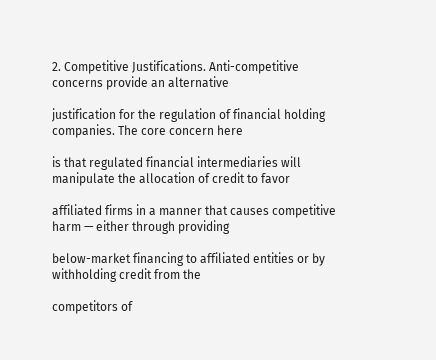2. Competitive Justifications. Anti-competitive concerns provide an alternative

justification for the regulation of financial holding companies. The core concern here

is that regulated financial intermediaries will manipulate the allocation of credit to favor

affiliated firms in a manner that causes competitive harm — either through providing

below-market financing to affiliated entities or by withholding credit from the

competitors of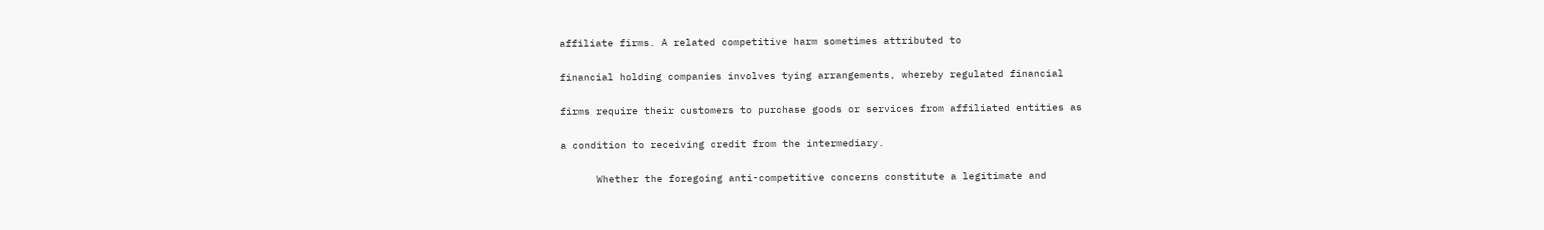affiliate firms. A related competitive harm sometimes attributed to

financial holding companies involves tying arrangements, whereby regulated financial

firms require their customers to purchase goods or services from affiliated entities as

a condition to receiving credit from the intermediary.

      Whether the foregoing anti-competitive concerns constitute a legitimate and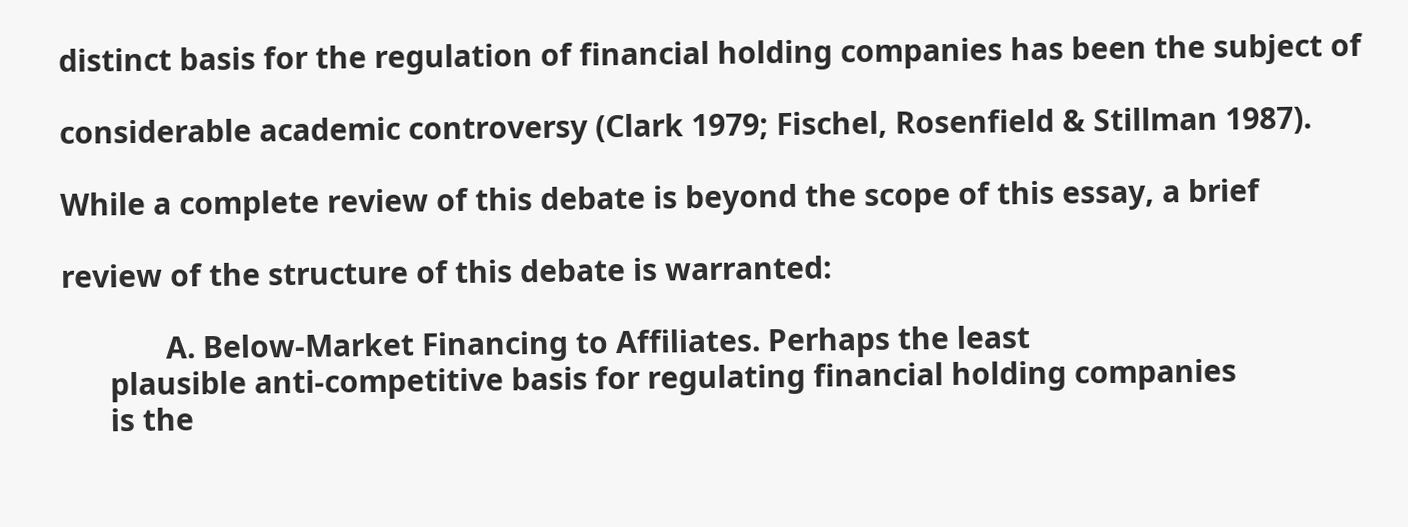distinct basis for the regulation of financial holding companies has been the subject of

considerable academic controversy (Clark 1979; Fischel, Rosenfield & Stillman 1987).

While a complete review of this debate is beyond the scope of this essay, a brief

review of the structure of this debate is warranted:

             A. Below-Market Financing to Affiliates. Perhaps the least
      plausible anti-competitive basis for regulating financial holding companies
      is the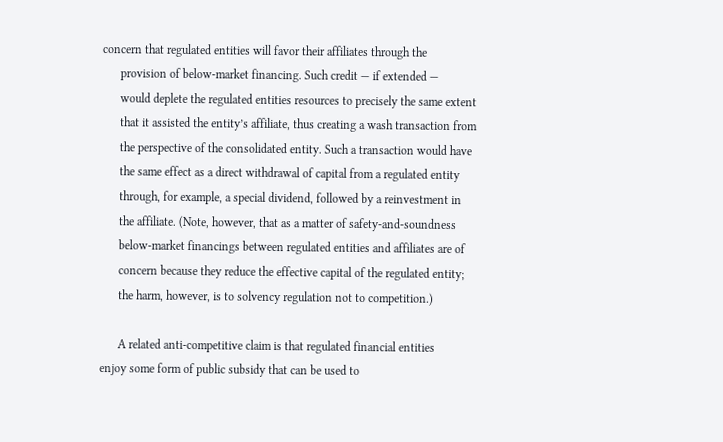concern that regulated entities will favor their affiliates through the
      provision of below-market financing. Such credit — if extended —
      would deplete the regulated entities resources to precisely the same extent
      that it assisted the entity’s affiliate, thus creating a wash transaction from
      the perspective of the consolidated entity. Such a transaction would have
      the same effect as a direct withdrawal of capital from a regulated entity
      through, for example, a special dividend, followed by a reinvestment in
      the affiliate. (Note, however, that as a matter of safety-and-soundness
      below-market financings between regulated entities and affiliates are of
      concern because they reduce the effective capital of the regulated entity;
      the harm, however, is to solvency regulation not to competition.)

      A related anti-competitive claim is that regulated financial entities
enjoy some form of public subsidy that can be used to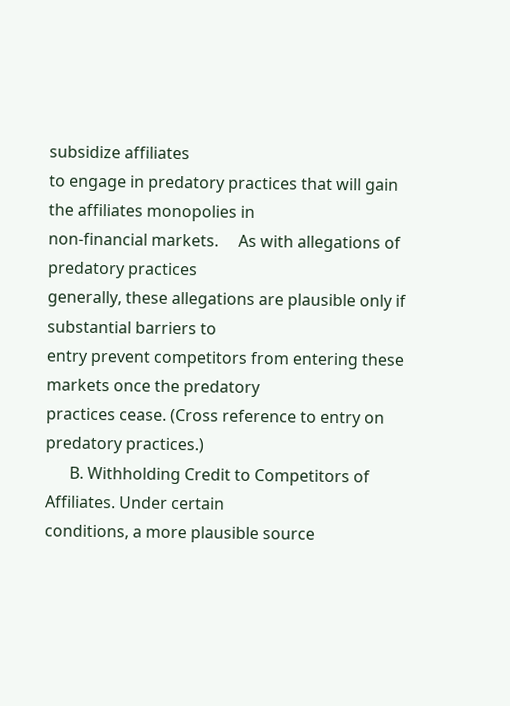subsidize affiliates
to engage in predatory practices that will gain the affiliates monopolies in
non-financial markets.     As with allegations of predatory practices
generally, these allegations are plausible only if substantial barriers to
entry prevent competitors from entering these markets once the predatory
practices cease. (Cross reference to entry on predatory practices.)
      B. Withholding Credit to Competitors of Affiliates. Under certain
conditions, a more plausible source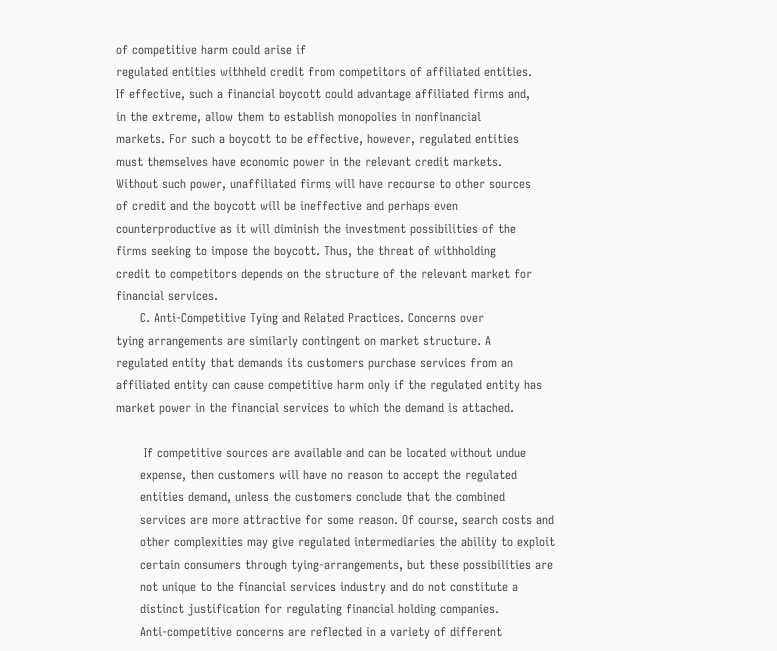of competitive harm could arise if
regulated entities withheld credit from competitors of affiliated entities.
If effective, such a financial boycott could advantage affiliated firms and,
in the extreme, allow them to establish monopolies in nonfinancial
markets. For such a boycott to be effective, however, regulated entities
must themselves have economic power in the relevant credit markets.
Without such power, unaffiliated firms will have recourse to other sources
of credit and the boycott will be ineffective and perhaps even
counterproductive as it will diminish the investment possibilities of the
firms seeking to impose the boycott. Thus, the threat of withholding
credit to competitors depends on the structure of the relevant market for
financial services.
      C. Anti-Competitive Tying and Related Practices. Concerns over
tying arrangements are similarly contingent on market structure. A
regulated entity that demands its customers purchase services from an
affiliated entity can cause competitive harm only if the regulated entity has
market power in the financial services to which the demand is attached.

       If competitive sources are available and can be located without undue
      expense, then customers will have no reason to accept the regulated
      entities demand, unless the customers conclude that the combined
      services are more attractive for some reason. Of course, search costs and
      other complexities may give regulated intermediaries the ability to exploit
      certain consumers through tying-arrangements, but these possibilities are
      not unique to the financial services industry and do not constitute a
      distinct justification for regulating financial holding companies.
      Anti-competitive concerns are reflected in a variety of different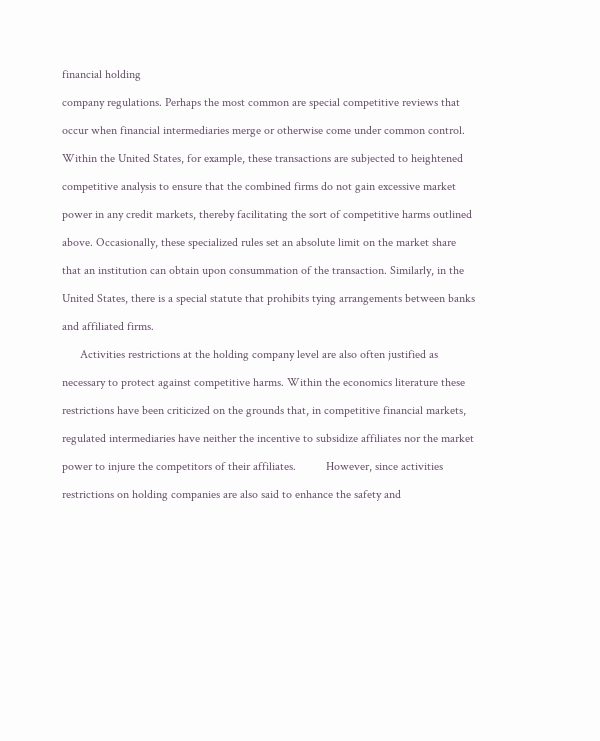financial holding

company regulations. Perhaps the most common are special competitive reviews that

occur when financial intermediaries merge or otherwise come under common control.

Within the United States, for example, these transactions are subjected to heightened

competitive analysis to ensure that the combined firms do not gain excessive market

power in any credit markets, thereby facilitating the sort of competitive harms outlined

above. Occasionally, these specialized rules set an absolute limit on the market share

that an institution can obtain upon consummation of the transaction. Similarly, in the

United States, there is a special statute that prohibits tying arrangements between banks

and affiliated firms.

      Activities restrictions at the holding company level are also often justified as

necessary to protect against competitive harms. Within the economics literature these

restrictions have been criticized on the grounds that, in competitive financial markets,

regulated intermediaries have neither the incentive to subsidize affiliates nor the market

power to injure the competitors of their affiliates.          However, since activities

restrictions on holding companies are also said to enhance the safety and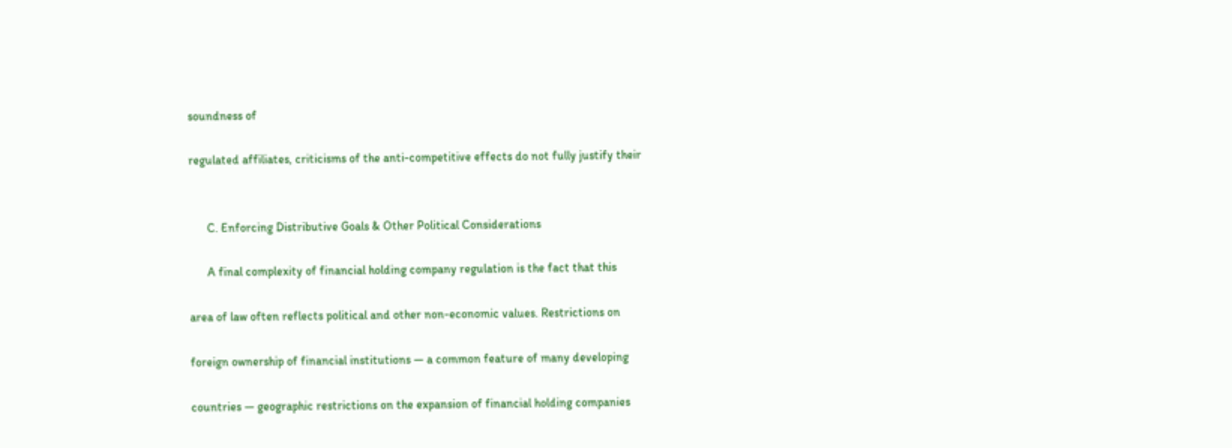soundness of

regulated affiliates, criticisms of the anti-competitive effects do not fully justify their


      C. Enforcing Distributive Goals & Other Political Considerations

      A final complexity of financial holding company regulation is the fact that this

area of law often reflects political and other non-economic values. Restrictions on

foreign ownership of financial institutions — a common feature of many developing

countries — geographic restrictions on the expansion of financial holding companies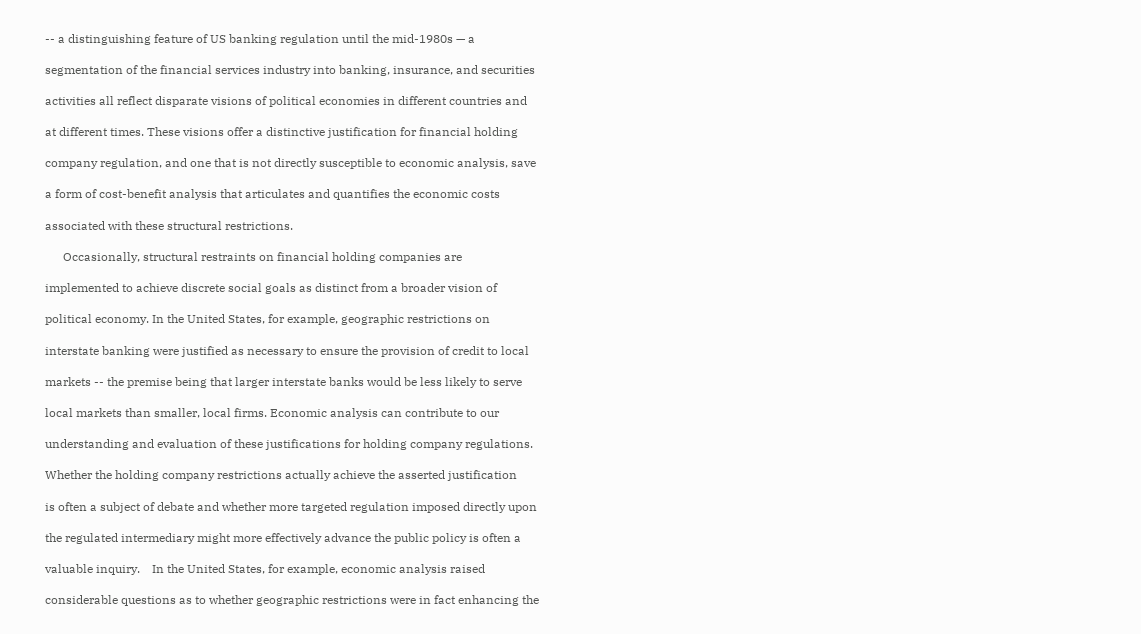-- a distinguishing feature of US banking regulation until the mid-1980s — a

segmentation of the financial services industry into banking, insurance, and securities

activities all reflect disparate visions of political economies in different countries and

at different times. These visions offer a distinctive justification for financial holding

company regulation, and one that is not directly susceptible to economic analysis, save

a form of cost-benefit analysis that articulates and quantifies the economic costs

associated with these structural restrictions.

      Occasionally, structural restraints on financial holding companies are

implemented to achieve discrete social goals as distinct from a broader vision of

political economy. In the United States, for example, geographic restrictions on

interstate banking were justified as necessary to ensure the provision of credit to local

markets -- the premise being that larger interstate banks would be less likely to serve

local markets than smaller, local firms. Economic analysis can contribute to our

understanding and evaluation of these justifications for holding company regulations.

Whether the holding company restrictions actually achieve the asserted justification

is often a subject of debate and whether more targeted regulation imposed directly upon

the regulated intermediary might more effectively advance the public policy is often a

valuable inquiry.    In the United States, for example, economic analysis raised

considerable questions as to whether geographic restrictions were in fact enhancing the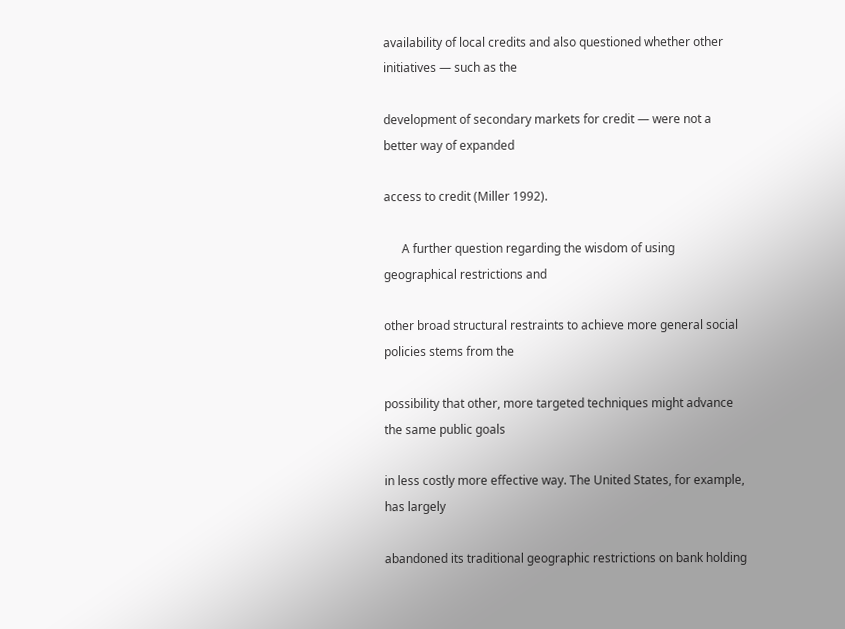availability of local credits and also questioned whether other initiatives — such as the

development of secondary markets for credit — were not a better way of expanded

access to credit (Miller 1992).

      A further question regarding the wisdom of using geographical restrictions and

other broad structural restraints to achieve more general social policies stems from the

possibility that other, more targeted techniques might advance the same public goals

in less costly more effective way. The United States, for example, has largely

abandoned its traditional geographic restrictions on bank holding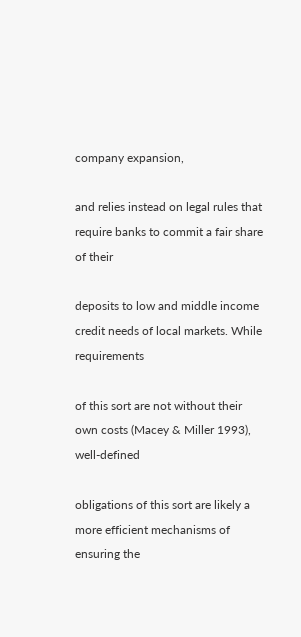company expansion,

and relies instead on legal rules that require banks to commit a fair share of their

deposits to low and middle income credit needs of local markets. While requirements

of this sort are not without their own costs (Macey & Miller 1993), well-defined

obligations of this sort are likely a more efficient mechanisms of ensuring the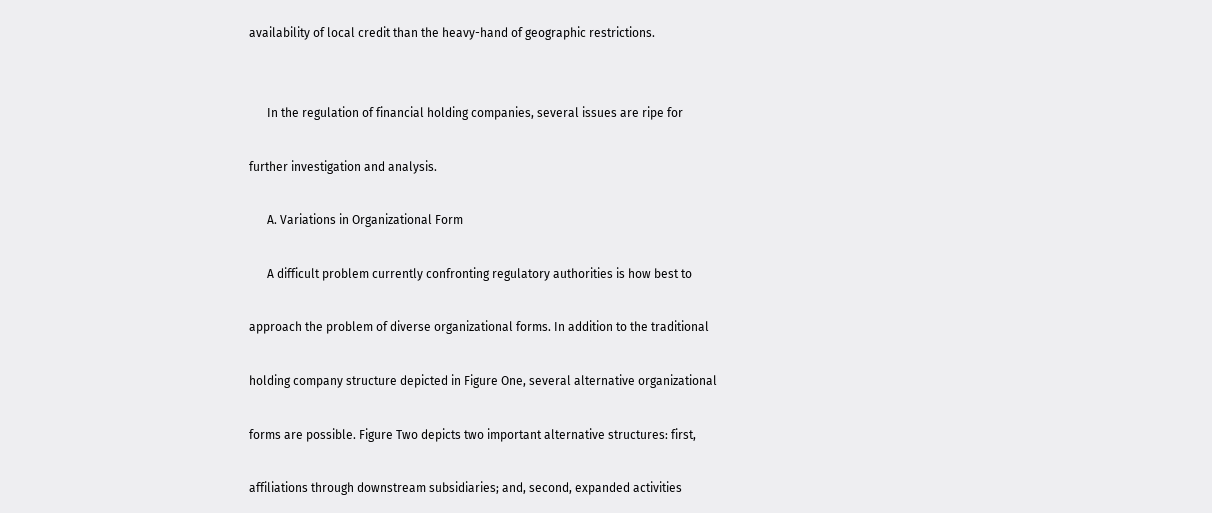availability of local credit than the heavy-hand of geographic restrictions.


      In the regulation of financial holding companies, several issues are ripe for

further investigation and analysis.

      A. Variations in Organizational Form

      A difficult problem currently confronting regulatory authorities is how best to

approach the problem of diverse organizational forms. In addition to the traditional

holding company structure depicted in Figure One, several alternative organizational

forms are possible. Figure Two depicts two important alternative structures: first,

affiliations through downstream subsidiaries; and, second, expanded activities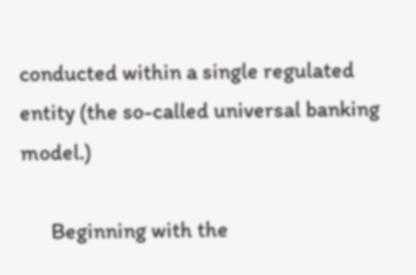conducted within a single regulated entity (the so-called universal banking model.)

      Beginning with the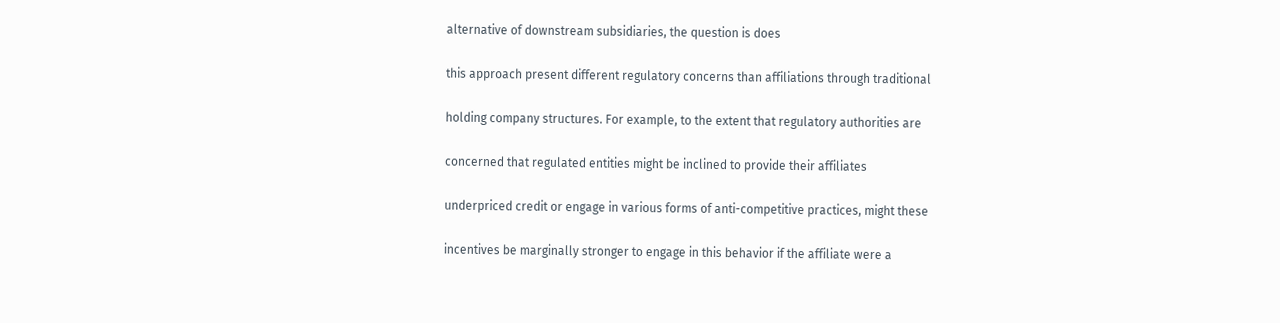alternative of downstream subsidiaries, the question is does

this approach present different regulatory concerns than affiliations through traditional

holding company structures. For example, to the extent that regulatory authorities are

concerned that regulated entities might be inclined to provide their affiliates

underpriced credit or engage in various forms of anti-competitive practices, might these

incentives be marginally stronger to engage in this behavior if the affiliate were a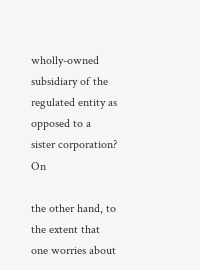wholly-owned subsidiary of the regulated entity as opposed to a sister corporation? On

the other hand, to the extent that one worries about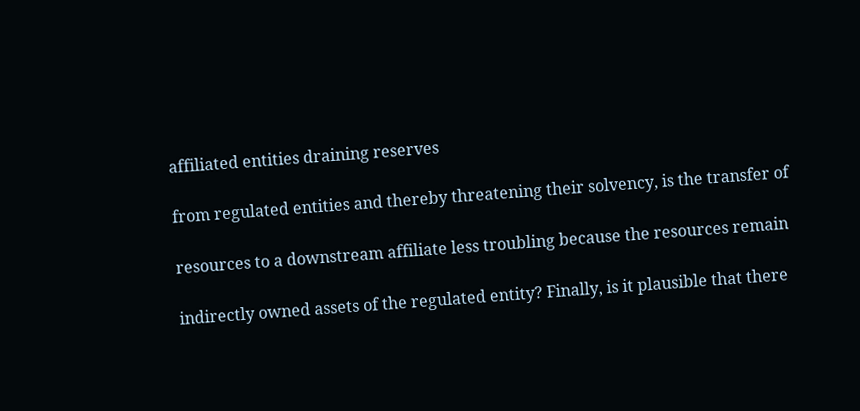affiliated entities draining reserves

from regulated entities and thereby threatening their solvency, is the transfer of

resources to a downstream affiliate less troubling because the resources remain

indirectly owned assets of the regulated entity? Finally, is it plausible that there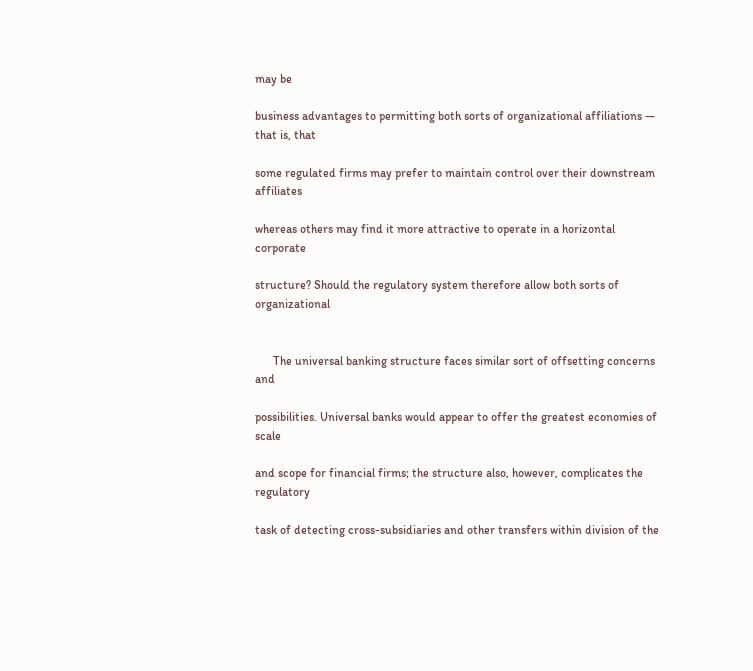may be

business advantages to permitting both sorts of organizational affiliations — that is, that

some regulated firms may prefer to maintain control over their downstream affiliates

whereas others may find it more attractive to operate in a horizontal corporate

structure? Should the regulatory system therefore allow both sorts of organizational


      The universal banking structure faces similar sort of offsetting concerns and

possibilities. Universal banks would appear to offer the greatest economies of scale

and scope for financial firms; the structure also, however, complicates the regulatory

task of detecting cross-subsidiaries and other transfers within division of the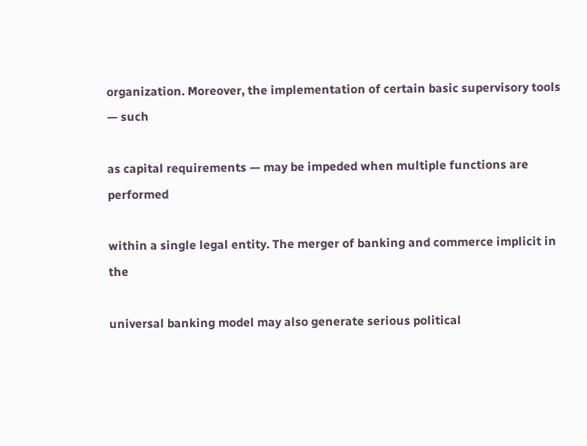organization. Moreover, the implementation of certain basic supervisory tools — such

as capital requirements — may be impeded when multiple functions are performed

within a single legal entity. The merger of banking and commerce implicit in the

universal banking model may also generate serious political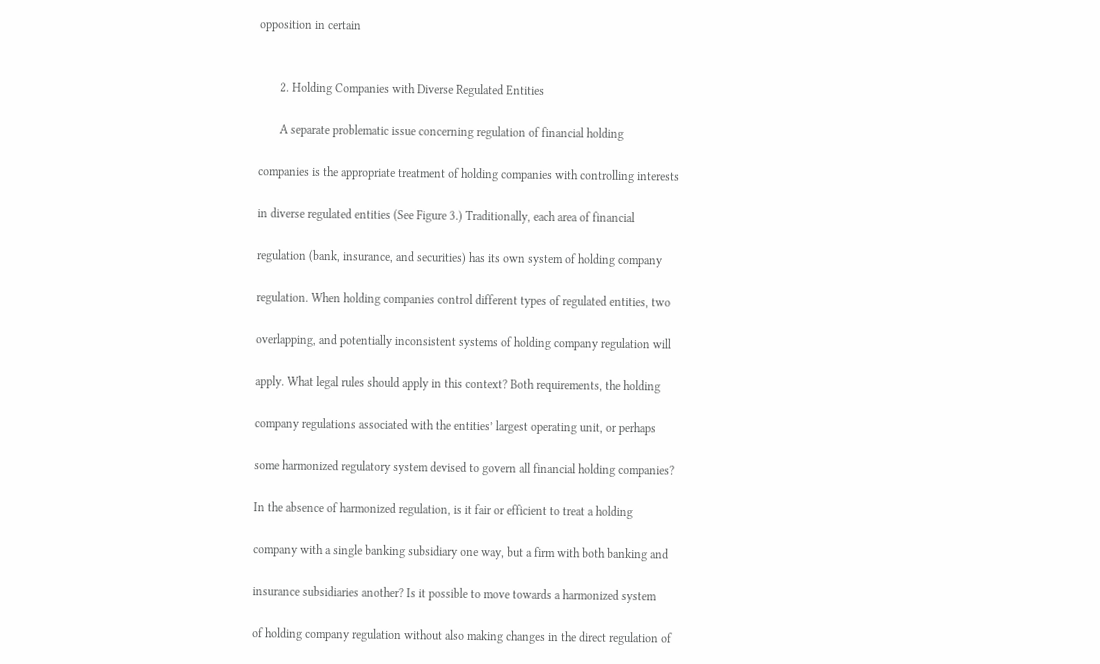opposition in certain


       2. Holding Companies with Diverse Regulated Entities

       A separate problematic issue concerning regulation of financial holding

companies is the appropriate treatment of holding companies with controlling interests

in diverse regulated entities (See Figure 3.) Traditionally, each area of financial

regulation (bank, insurance, and securities) has its own system of holding company

regulation. When holding companies control different types of regulated entities, two

overlapping, and potentially inconsistent systems of holding company regulation will

apply. What legal rules should apply in this context? Both requirements, the holding

company regulations associated with the entities’ largest operating unit, or perhaps

some harmonized regulatory system devised to govern all financial holding companies?

In the absence of harmonized regulation, is it fair or efficient to treat a holding

company with a single banking subsidiary one way, but a firm with both banking and

insurance subsidiaries another? Is it possible to move towards a harmonized system

of holding company regulation without also making changes in the direct regulation of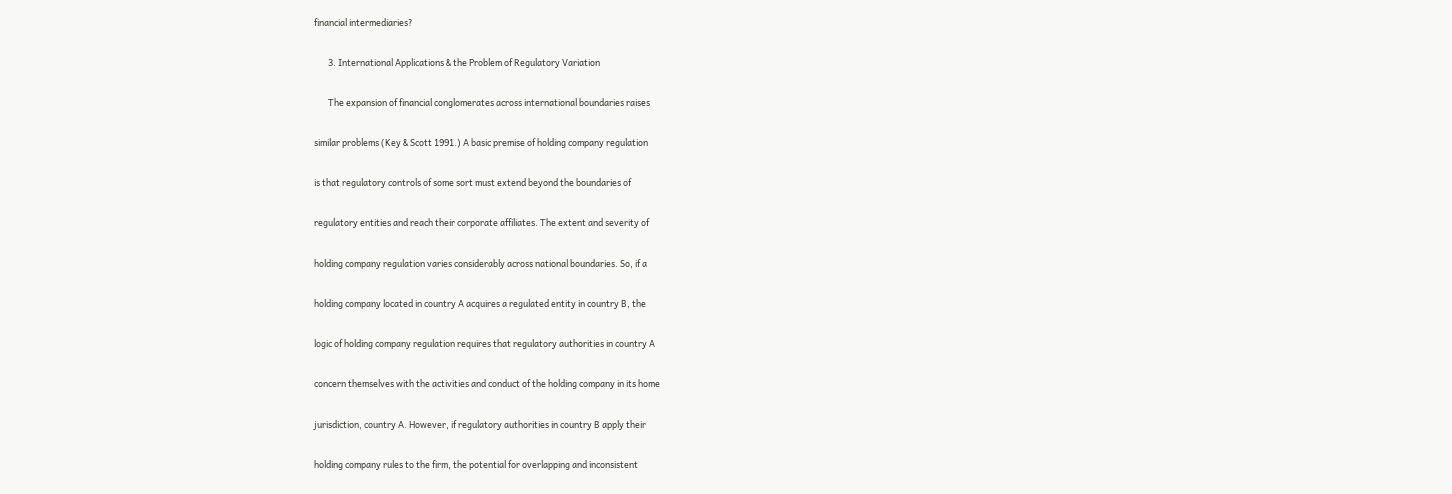financial intermediaries?

       3. International Applications & the Problem of Regulatory Variation

       The expansion of financial conglomerates across international boundaries raises

similar problems (Key & Scott 1991.) A basic premise of holding company regulation

is that regulatory controls of some sort must extend beyond the boundaries of

regulatory entities and reach their corporate affiliates. The extent and severity of

holding company regulation varies considerably across national boundaries. So, if a

holding company located in country A acquires a regulated entity in country B, the

logic of holding company regulation requires that regulatory authorities in country A

concern themselves with the activities and conduct of the holding company in its home

jurisdiction, country A. However, if regulatory authorities in country B apply their

holding company rules to the firm, the potential for overlapping and inconsistent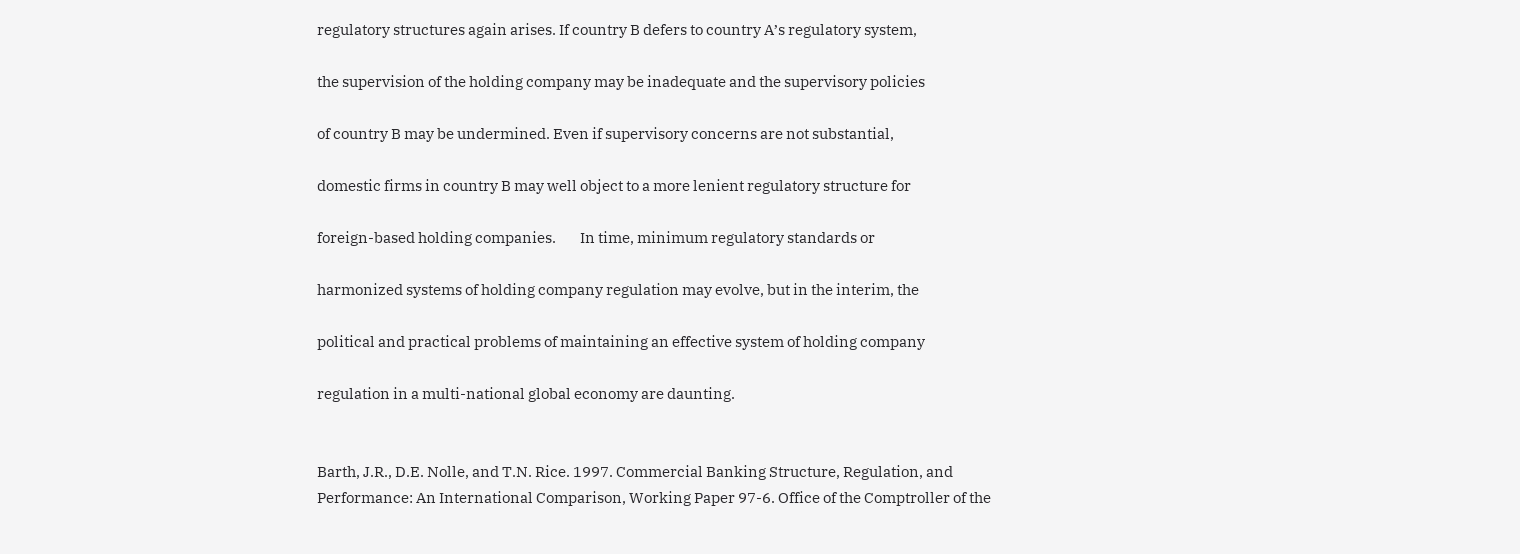regulatory structures again arises. If country B defers to country A’s regulatory system,

the supervision of the holding company may be inadequate and the supervisory policies

of country B may be undermined. Even if supervisory concerns are not substantial,

domestic firms in country B may well object to a more lenient regulatory structure for

foreign-based holding companies.        In time, minimum regulatory standards or

harmonized systems of holding company regulation may evolve, but in the interim, the

political and practical problems of maintaining an effective system of holding company

regulation in a multi-national global economy are daunting.


Barth, J.R., D.E. Nolle, and T.N. Rice. 1997. Commercial Banking Structure, Regulation, and
Performance: An International Comparison, Working Paper 97-6. Office of the Comptroller of the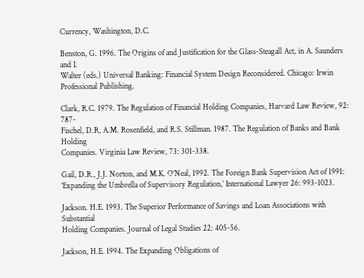Currency, Washington, D.C.

Benston, G. 1996. The Origins of and Justification for the Glass-Steagall Act, in A. Saunders and I.
Walter (eds.) Universal Banking: Financial System Design Reconsidered. Chicago: Irwin
Professional Publishing.

Clark, R.C. 1979. The Regulation of Financial Holding Companies, Harvard Law Review, 92: 787-
Fischel, D.R, A.M. Rosenfield, and R.S. Stillman. 1987. The Regulation of Banks and Bank Holding
Companies. Virginia Law Review, 73: 301-338.

Gail, D.R., J.J. Norton, and M.K. O’Neal, 1992. The Foreign Bank Supervision Act of 1991:
‘Expanding the Umbrella of Supervisory Regulation,’ International Lawyer 26: 993-1023.

Jackson. H.E. 1993. The Superior Performance of Savings and Loan Associations with Substantial
Holding Companies. Journal of Legal Studies 22: 405-56.

Jackson, H.E. 1994. The Expanding Obligations of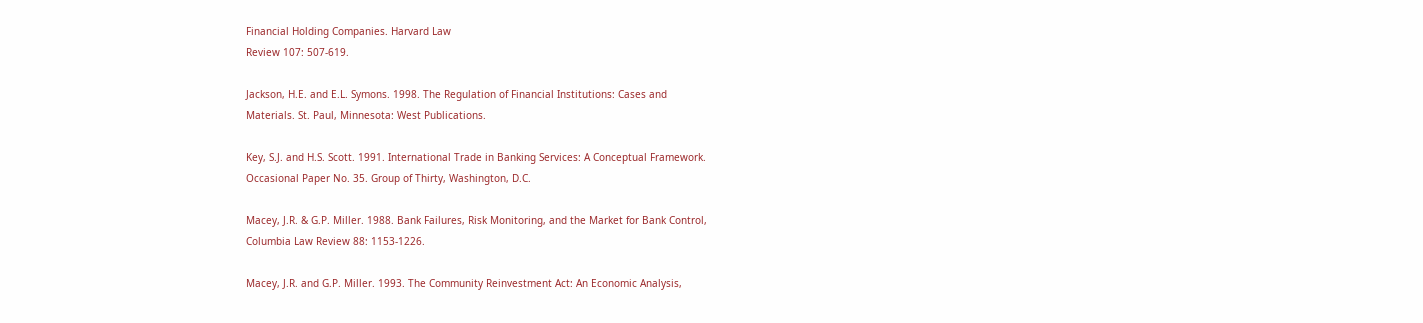Financial Holding Companies. Harvard Law
Review 107: 507-619.

Jackson, H.E. and E.L. Symons. 1998. The Regulation of Financial Institutions: Cases and
Materials. St. Paul, Minnesota: West Publications.

Key, S.J. and H.S. Scott. 1991. International Trade in Banking Services: A Conceptual Framework.
Occasional Paper No. 35. Group of Thirty, Washington, D.C.

Macey, J.R. & G.P. Miller. 1988. Bank Failures, Risk Monitoring, and the Market for Bank Control,
Columbia Law Review 88: 1153-1226.

Macey, J.R. and G.P. Miller. 1993. The Community Reinvestment Act: An Economic Analysis,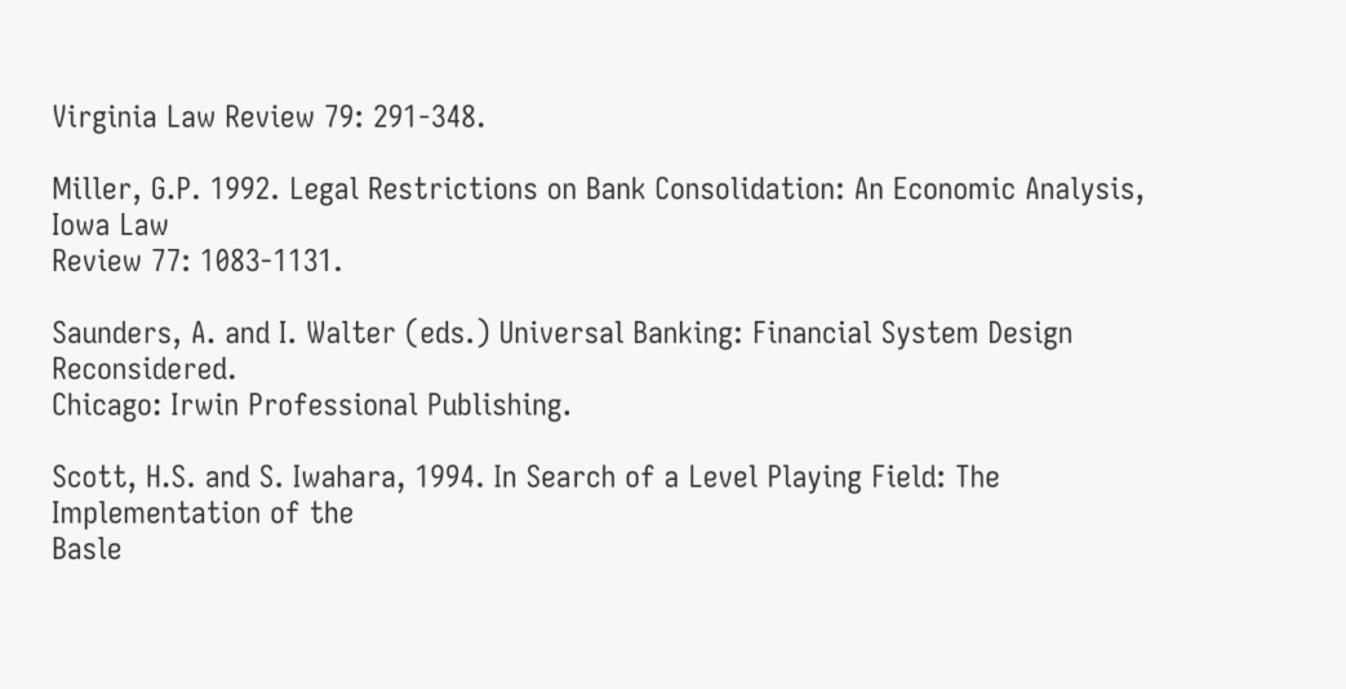Virginia Law Review 79: 291-348.

Miller, G.P. 1992. Legal Restrictions on Bank Consolidation: An Economic Analysis, Iowa Law
Review 77: 1083-1131.

Saunders, A. and I. Walter (eds.) Universal Banking: Financial System Design Reconsidered.
Chicago: Irwin Professional Publishing.

Scott, H.S. and S. Iwahara, 1994. In Search of a Level Playing Field: The Implementation of the
Basle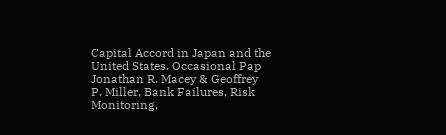Capital Accord in Japan and the United States. Occasional Pap Jonathan R. Macey & Geoffrey
P. Miller, Bank Failures, Risk Monitoring,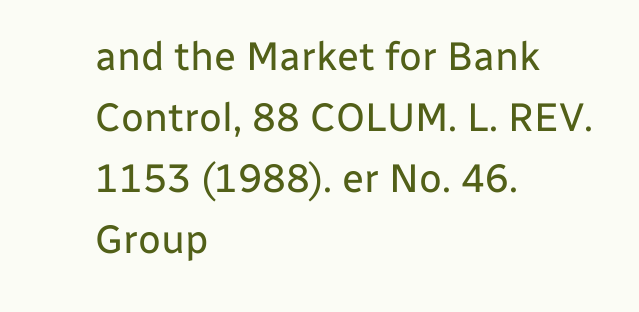and the Market for Bank Control, 88 COLUM. L. REV.
1153 (1988). er No. 46. Group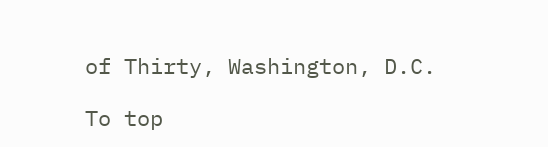of Thirty, Washington, D.C.

To top